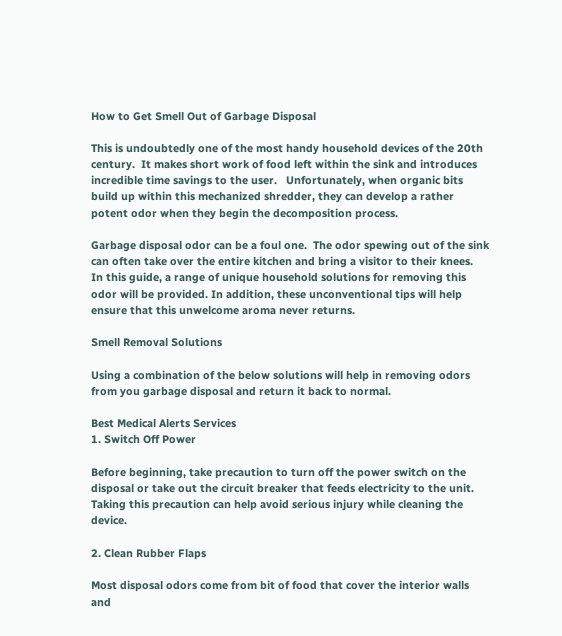How to Get Smell Out of Garbage Disposal

This is undoubtedly one of the most handy household devices of the 20th century.  It makes short work of food left within the sink and introduces incredible time savings to the user.   Unfortunately, when organic bits build up within this mechanized shredder, they can develop a rather potent odor when they begin the decomposition process.

Garbage disposal odor can be a foul one.  The odor spewing out of the sink can often take over the entire kitchen and bring a visitor to their knees.  In this guide, a range of unique household solutions for removing this odor will be provided. In addition, these unconventional tips will help ensure that this unwelcome aroma never returns.

Smell Removal Solutions

Using a combination of the below solutions will help in removing odors from you garbage disposal and return it back to normal.

Best Medical Alerts Services
1. Switch Off Power

Before beginning, take precaution to turn off the power switch on the disposal or take out the circuit breaker that feeds electricity to the unit.  Taking this precaution can help avoid serious injury while cleaning the device.

2. Clean Rubber Flaps

Most disposal odors come from bit of food that cover the interior walls and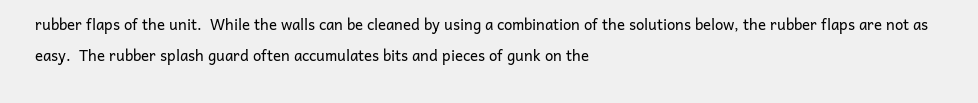rubber flaps of the unit.  While the walls can be cleaned by using a combination of the solutions below, the rubber flaps are not as easy.  The rubber splash guard often accumulates bits and pieces of gunk on the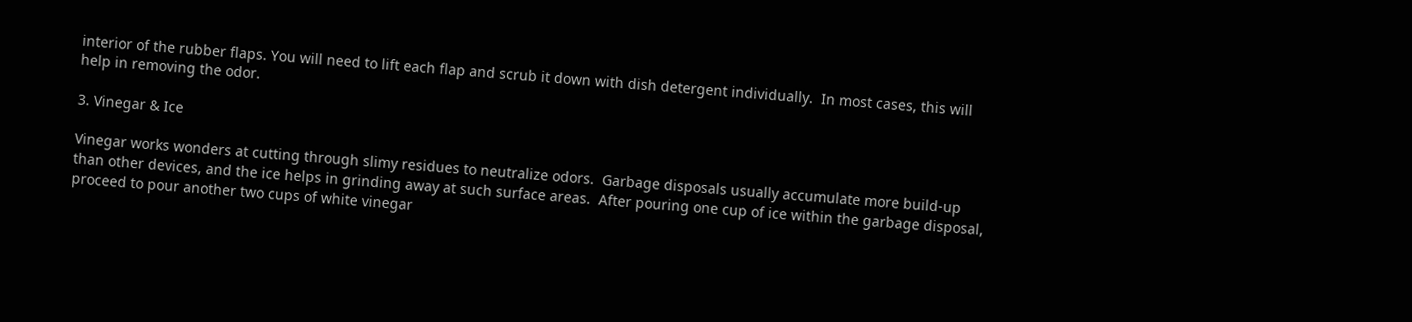interior of the rubber flaps. You will need to lift each flap and scrub it down with dish detergent individually.  In most cases, this will help in removing the odor.

3. Vinegar & Ice

Vinegar works wonders at cutting through slimy residues to neutralize odors.  Garbage disposals usually accumulate more build-up than other devices, and the ice helps in grinding away at such surface areas.  After pouring one cup of ice within the garbage disposal, proceed to pour another two cups of white vinegar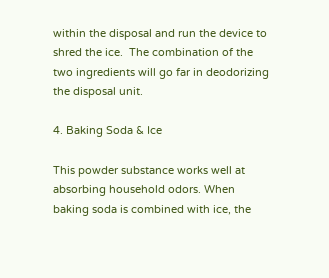within the disposal and run the device to shred the ice.  The combination of the two ingredients will go far in deodorizing the disposal unit.

4. Baking Soda & Ice

This powder substance works well at absorbing household odors. When baking soda is combined with ice, the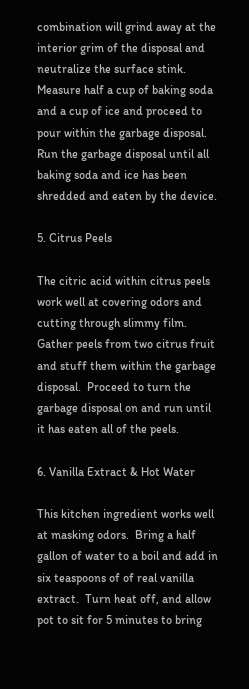combination will grind away at the interior grim of the disposal and neutralize the surface stink.  Measure half a cup of baking soda and a cup of ice and proceed to pour within the garbage disposal.  Run the garbage disposal until all baking soda and ice has been shredded and eaten by the device.

5. Citrus Peels

The citric acid within citrus peels work well at covering odors and cutting through slimmy film. Gather peels from two citrus fruit and stuff them within the garbage disposal.  Proceed to turn the garbage disposal on and run until it has eaten all of the peels.

6. Vanilla Extract & Hot Water

This kitchen ingredient works well at masking odors.  Bring a half gallon of water to a boil and add in six teaspoons of of real vanilla extract.  Turn heat off, and allow  pot to sit for 5 minutes to bring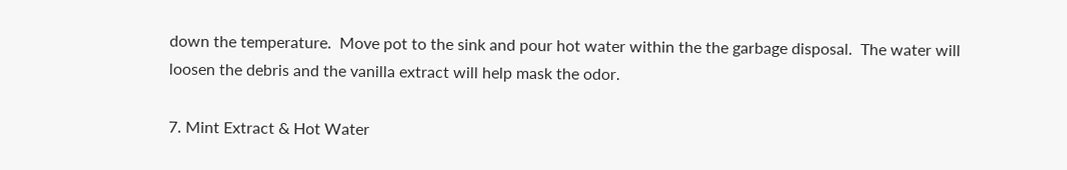down the temperature.  Move pot to the sink and pour hot water within the the garbage disposal.  The water will loosen the debris and the vanilla extract will help mask the odor.

7. Mint Extract & Hot Water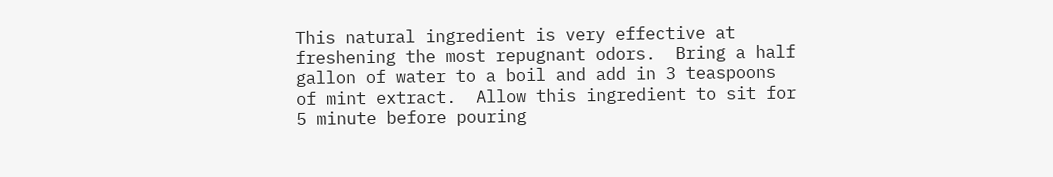This natural ingredient is very effective at freshening the most repugnant odors.  Bring a half gallon of water to a boil and add in 3 teaspoons of mint extract.  Allow this ingredient to sit for 5 minute before pouring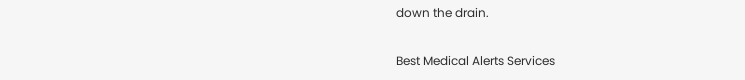down the drain.

Best Medical Alerts Services